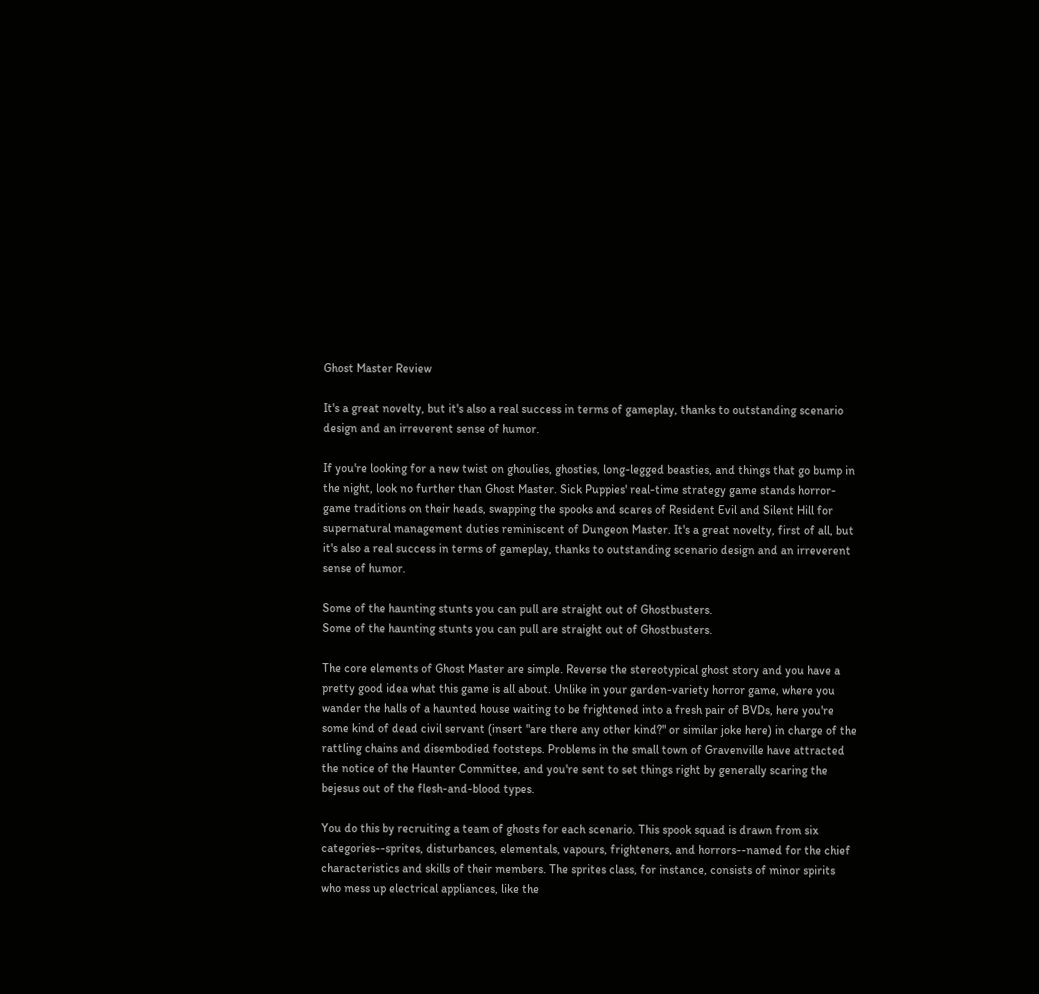Ghost Master Review

It's a great novelty, but it's also a real success in terms of gameplay, thanks to outstanding scenario design and an irreverent sense of humor.

If you're looking for a new twist on ghoulies, ghosties, long-legged beasties, and things that go bump in the night, look no further than Ghost Master. Sick Puppies' real-time strategy game stands horror-game traditions on their heads, swapping the spooks and scares of Resident Evil and Silent Hill for supernatural management duties reminiscent of Dungeon Master. It's a great novelty, first of all, but it's also a real success in terms of gameplay, thanks to outstanding scenario design and an irreverent sense of humor.

Some of the haunting stunts you can pull are straight out of Ghostbusters.
Some of the haunting stunts you can pull are straight out of Ghostbusters.

The core elements of Ghost Master are simple. Reverse the stereotypical ghost story and you have a pretty good idea what this game is all about. Unlike in your garden-variety horror game, where you wander the halls of a haunted house waiting to be frightened into a fresh pair of BVDs, here you're some kind of dead civil servant (insert "are there any other kind?" or similar joke here) in charge of the rattling chains and disembodied footsteps. Problems in the small town of Gravenville have attracted the notice of the Haunter Committee, and you're sent to set things right by generally scaring the bejesus out of the flesh-and-blood types.

You do this by recruiting a team of ghosts for each scenario. This spook squad is drawn from six categories--sprites, disturbances, elementals, vapours, frighteners, and horrors--named for the chief characteristics and skills of their members. The sprites class, for instance, consists of minor spirits who mess up electrical appliances, like the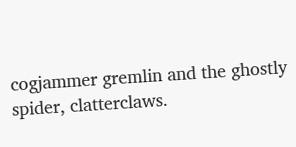cogjammer gremlin and the ghostly spider, clatterclaws.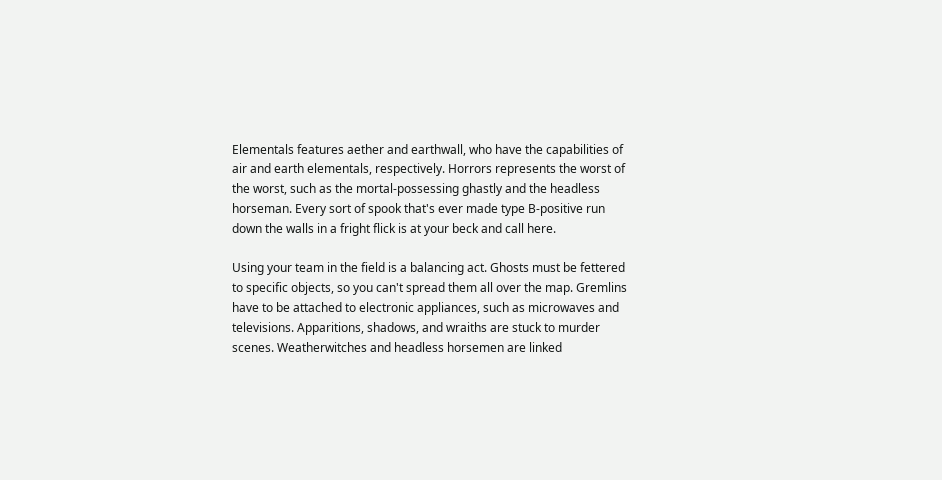Elementals features aether and earthwall, who have the capabilities of air and earth elementals, respectively. Horrors represents the worst of the worst, such as the mortal-possessing ghastly and the headless horseman. Every sort of spook that's ever made type B-positive run down the walls in a fright flick is at your beck and call here.

Using your team in the field is a balancing act. Ghosts must be fettered to specific objects, so you can't spread them all over the map. Gremlins have to be attached to electronic appliances, such as microwaves and televisions. Apparitions, shadows, and wraiths are stuck to murder scenes. Weatherwitches and headless horsemen are linked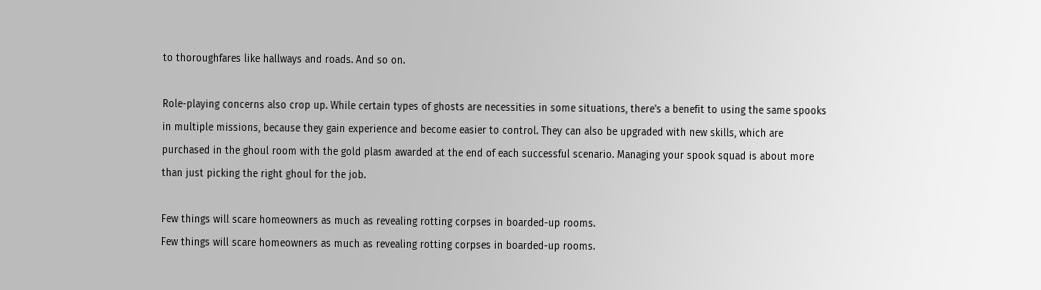to thoroughfares like hallways and roads. And so on.

Role-playing concerns also crop up. While certain types of ghosts are necessities in some situations, there's a benefit to using the same spooks in multiple missions, because they gain experience and become easier to control. They can also be upgraded with new skills, which are purchased in the ghoul room with the gold plasm awarded at the end of each successful scenario. Managing your spook squad is about more than just picking the right ghoul for the job.

Few things will scare homeowners as much as revealing rotting corpses in boarded-up rooms.
Few things will scare homeowners as much as revealing rotting corpses in boarded-up rooms.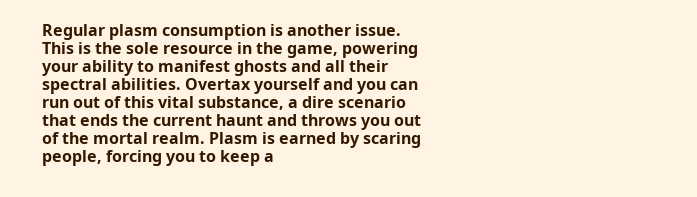Regular plasm consumption is another issue. This is the sole resource in the game, powering your ability to manifest ghosts and all their spectral abilities. Overtax yourself and you can run out of this vital substance, a dire scenario that ends the current haunt and throws you out of the mortal realm. Plasm is earned by scaring people, forcing you to keep a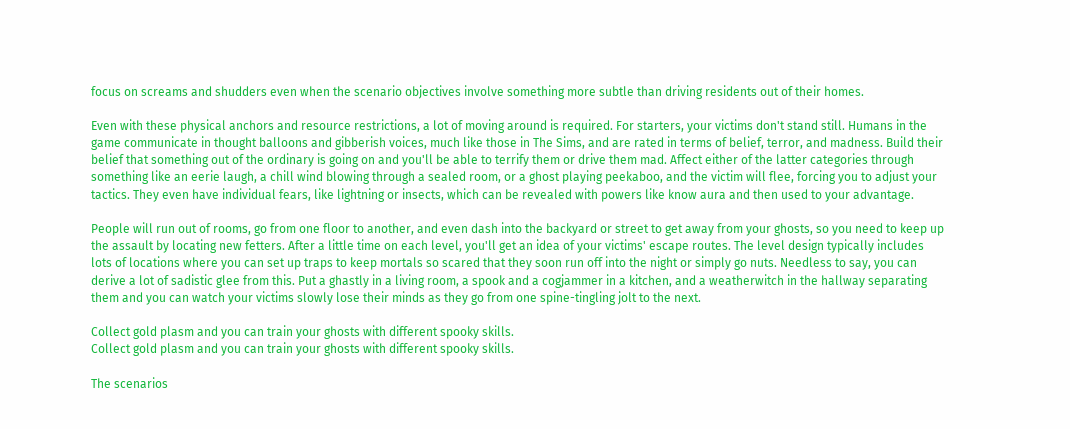focus on screams and shudders even when the scenario objectives involve something more subtle than driving residents out of their homes.

Even with these physical anchors and resource restrictions, a lot of moving around is required. For starters, your victims don't stand still. Humans in the game communicate in thought balloons and gibberish voices, much like those in The Sims, and are rated in terms of belief, terror, and madness. Build their belief that something out of the ordinary is going on and you'll be able to terrify them or drive them mad. Affect either of the latter categories through something like an eerie laugh, a chill wind blowing through a sealed room, or a ghost playing peekaboo, and the victim will flee, forcing you to adjust your tactics. They even have individual fears, like lightning or insects, which can be revealed with powers like know aura and then used to your advantage.

People will run out of rooms, go from one floor to another, and even dash into the backyard or street to get away from your ghosts, so you need to keep up the assault by locating new fetters. After a little time on each level, you'll get an idea of your victims' escape routes. The level design typically includes lots of locations where you can set up traps to keep mortals so scared that they soon run off into the night or simply go nuts. Needless to say, you can derive a lot of sadistic glee from this. Put a ghastly in a living room, a spook and a cogjammer in a kitchen, and a weatherwitch in the hallway separating them and you can watch your victims slowly lose their minds as they go from one spine-tingling jolt to the next.

Collect gold plasm and you can train your ghosts with different spooky skills.
Collect gold plasm and you can train your ghosts with different spooky skills.

The scenarios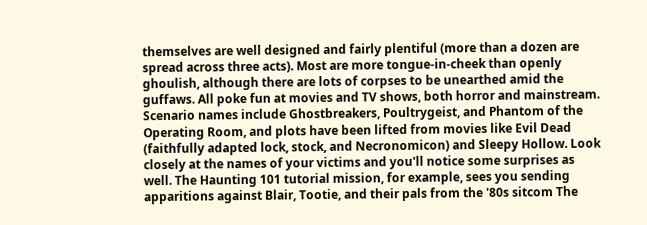themselves are well designed and fairly plentiful (more than a dozen are spread across three acts). Most are more tongue-in-cheek than openly ghoulish, although there are lots of corpses to be unearthed amid the guffaws. All poke fun at movies and TV shows, both horror and mainstream. Scenario names include Ghostbreakers, Poultrygeist, and Phantom of the Operating Room, and plots have been lifted from movies like Evil Dead (faithfully adapted lock, stock, and Necronomicon) and Sleepy Hollow. Look closely at the names of your victims and you'll notice some surprises as well. The Haunting 101 tutorial mission, for example, sees you sending apparitions against Blair, Tootie, and their pals from the '80s sitcom The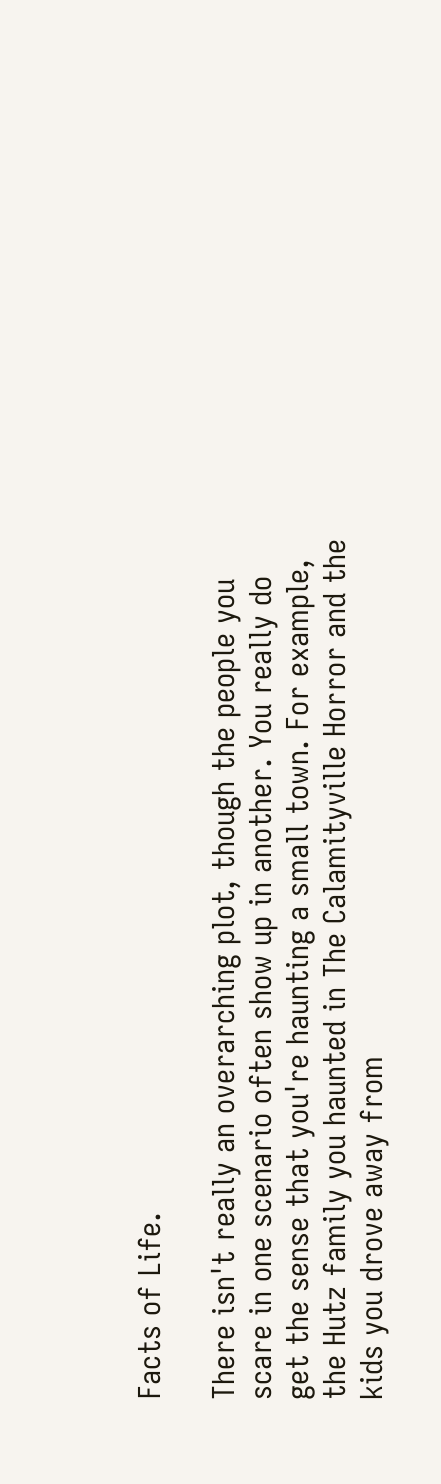Facts of Life.

There isn't really an overarching plot, though the people you scare in one scenario often show up in another. You really do get the sense that you're haunting a small town. For example, the Hutz family you haunted in The Calamityville Horror and the kids you drove away from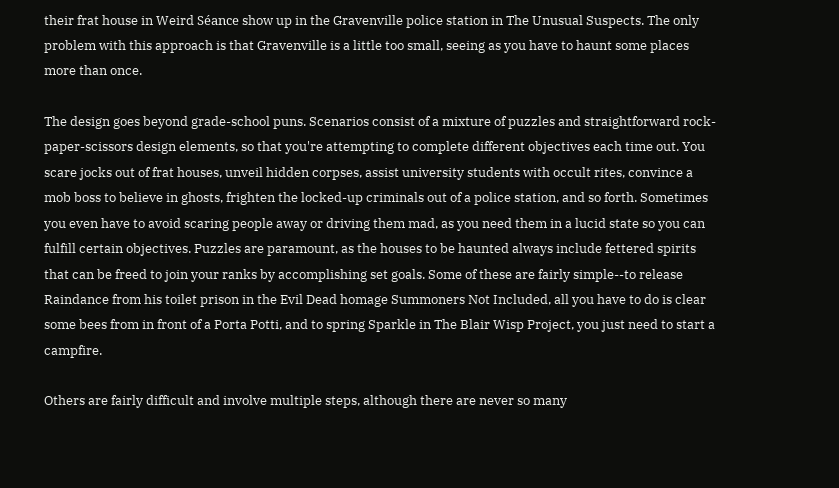their frat house in Weird Séance show up in the Gravenville police station in The Unusual Suspects. The only problem with this approach is that Gravenville is a little too small, seeing as you have to haunt some places more than once.

The design goes beyond grade-school puns. Scenarios consist of a mixture of puzzles and straightforward rock-paper-scissors design elements, so that you're attempting to complete different objectives each time out. You scare jocks out of frat houses, unveil hidden corpses, assist university students with occult rites, convince a mob boss to believe in ghosts, frighten the locked-up criminals out of a police station, and so forth. Sometimes you even have to avoid scaring people away or driving them mad, as you need them in a lucid state so you can fulfill certain objectives. Puzzles are paramount, as the houses to be haunted always include fettered spirits that can be freed to join your ranks by accomplishing set goals. Some of these are fairly simple--to release Raindance from his toilet prison in the Evil Dead homage Summoners Not Included, all you have to do is clear some bees from in front of a Porta Potti, and to spring Sparkle in The Blair Wisp Project, you just need to start a campfire.

Others are fairly difficult and involve multiple steps, although there are never so many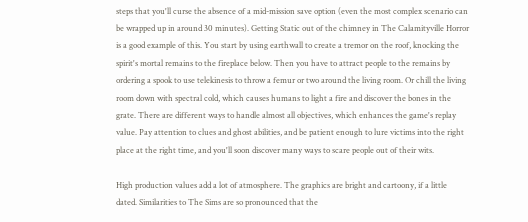steps that you'll curse the absence of a mid-mission save option (even the most complex scenario can be wrapped up in around 30 minutes). Getting Static out of the chimney in The Calamityville Horror is a good example of this. You start by using earthwall to create a tremor on the roof, knocking the spirit's mortal remains to the fireplace below. Then you have to attract people to the remains by ordering a spook to use telekinesis to throw a femur or two around the living room. Or chill the living room down with spectral cold, which causes humans to light a fire and discover the bones in the grate. There are different ways to handle almost all objectives, which enhances the game's replay value. Pay attention to clues and ghost abilities, and be patient enough to lure victims into the right place at the right time, and you'll soon discover many ways to scare people out of their wits.

High production values add a lot of atmosphere. The graphics are bright and cartoony, if a little dated. Similarities to The Sims are so pronounced that the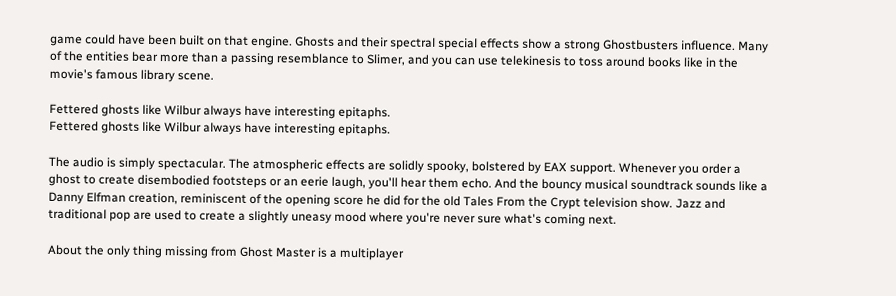game could have been built on that engine. Ghosts and their spectral special effects show a strong Ghostbusters influence. Many of the entities bear more than a passing resemblance to Slimer, and you can use telekinesis to toss around books like in the movie's famous library scene.

Fettered ghosts like Wilbur always have interesting epitaphs.
Fettered ghosts like Wilbur always have interesting epitaphs.

The audio is simply spectacular. The atmospheric effects are solidly spooky, bolstered by EAX support. Whenever you order a ghost to create disembodied footsteps or an eerie laugh, you'll hear them echo. And the bouncy musical soundtrack sounds like a Danny Elfman creation, reminiscent of the opening score he did for the old Tales From the Crypt television show. Jazz and traditional pop are used to create a slightly uneasy mood where you're never sure what's coming next.

About the only thing missing from Ghost Master is a multiplayer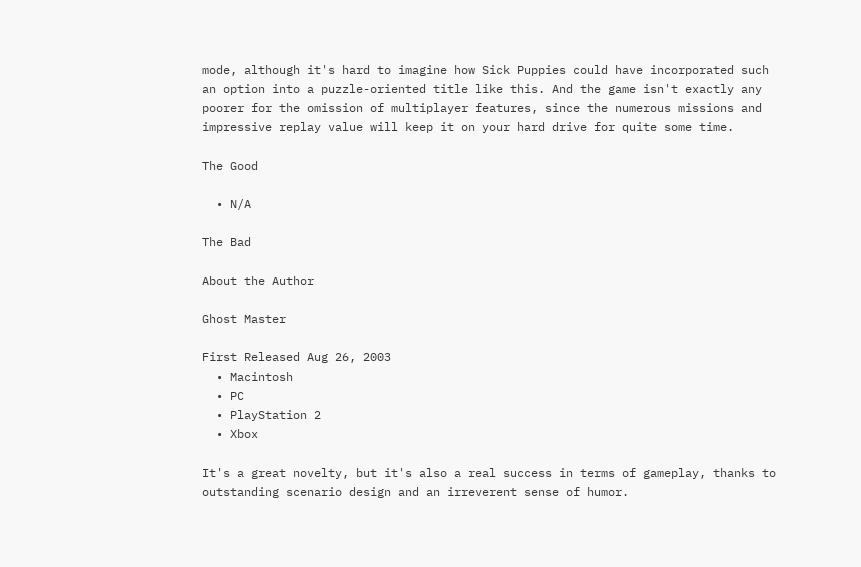mode, although it's hard to imagine how Sick Puppies could have incorporated such an option into a puzzle-oriented title like this. And the game isn't exactly any poorer for the omission of multiplayer features, since the numerous missions and impressive replay value will keep it on your hard drive for quite some time.

The Good

  • N/A

The Bad

About the Author

Ghost Master

First Released Aug 26, 2003
  • Macintosh
  • PC
  • PlayStation 2
  • Xbox

It's a great novelty, but it's also a real success in terms of gameplay, thanks to outstanding scenario design and an irreverent sense of humor.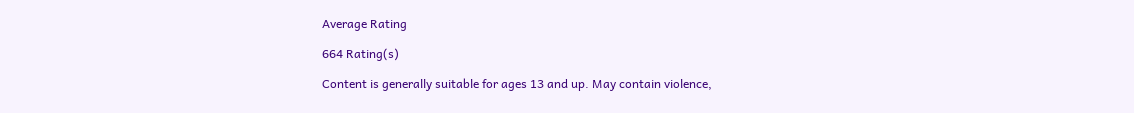Average Rating

664 Rating(s)

Content is generally suitable for ages 13 and up. May contain violence,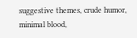suggestive themes, crude humor, minimal blood,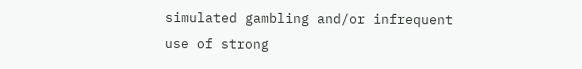simulated gambling and/or infrequent use of strong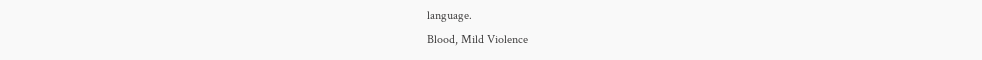language.
Blood, Mild Violence